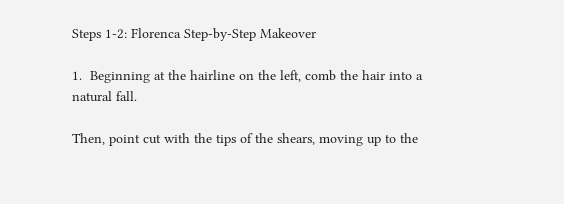Steps 1-2: Florenca Step-by-Step Makeover

1.  Beginning at the hairline on the left, comb the hair into a natural fall.

Then, point cut with the tips of the shears, moving up to the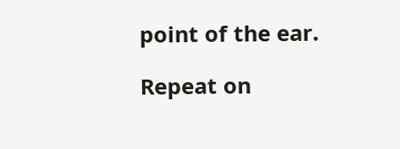point of the ear.

Repeat on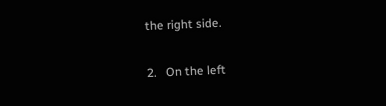the right side.

2.   On the left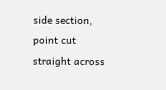side section, point cut straight across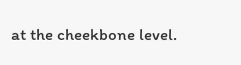at the cheekbone level.